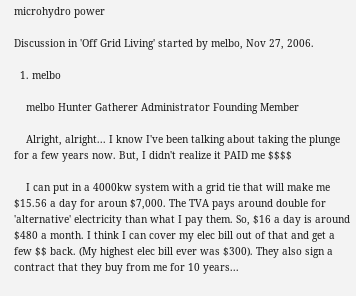microhydro power

Discussion in 'Off Grid Living' started by melbo, Nov 27, 2006.

  1. melbo

    melbo Hunter Gatherer Administrator Founding Member

    Alright, alright... I know I've been talking about taking the plunge for a few years now. But, I didn't realize it PAID me $$$$

    I can put in a 4000kw system with a grid tie that will make me $15.56 a day for aroun $7,000. The TVA pays around double for 'alternative' electricity than what I pay them. So, $16 a day is around $480 a month. I think I can cover my elec bill out of that and get a few $$ back. (My highest elec bill ever was $300). They also sign a contract that they buy from me for 10 years...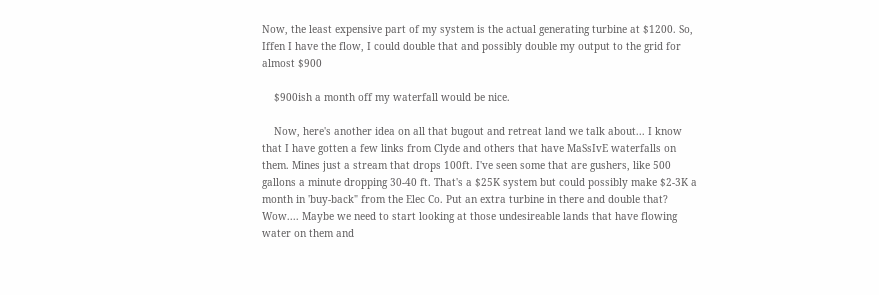Now, the least expensive part of my system is the actual generating turbine at $1200. So, Iffen I have the flow, I could double that and possibly double my output to the grid for almost $900

    $900ish a month off my waterfall would be nice.

    Now, here's another idea on all that bugout and retreat land we talk about... I know that I have gotten a few links from Clyde and others that have MaSsIvE waterfalls on them. Mines just a stream that drops 100ft. I've seen some that are gushers, like 500 gallons a minute dropping 30-40 ft. That's a $25K system but could possibly make $2-3K a month in 'buy-back" from the Elec Co. Put an extra turbine in there and double that? Wow.... Maybe we need to start looking at those undesireable lands that have flowing water on them and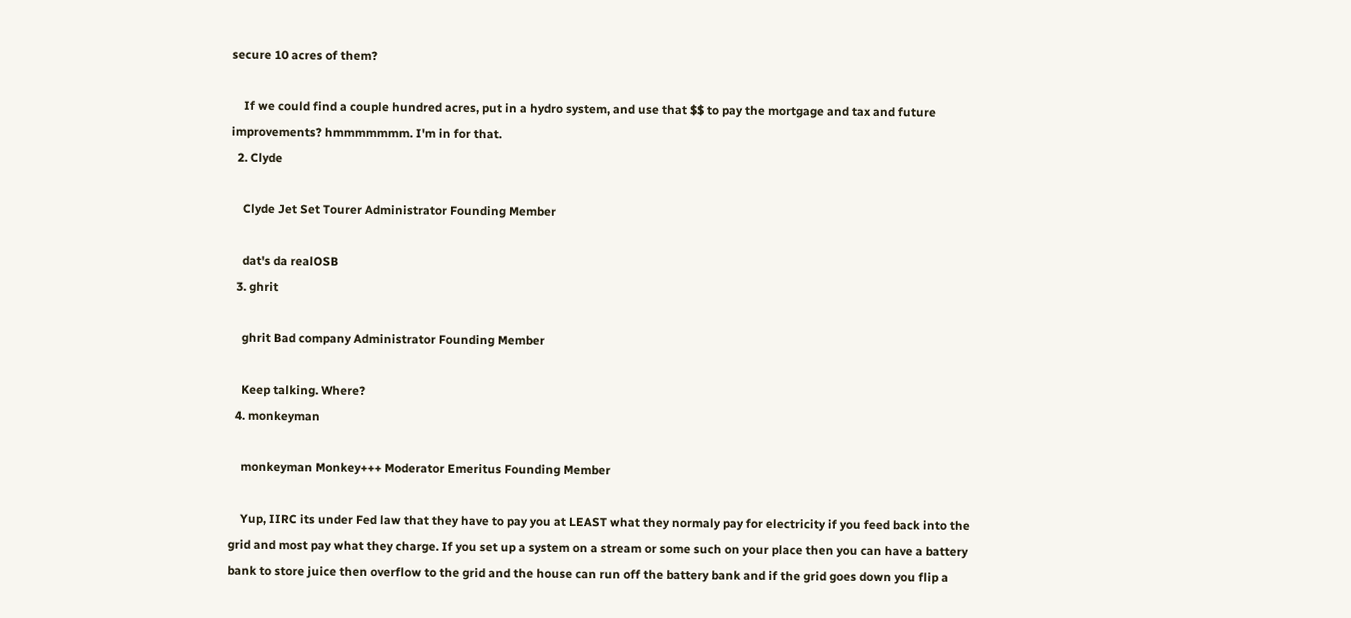secure 10 acres of them?

    If we could find a couple hundred acres, put in a hydro system, and use that $$ to pay the mortgage and tax and future improvements? hmmmmmmm. I'm in for that.
  2. Clyde

    Clyde Jet Set Tourer Administrator Founding Member

    dat's da realOSB
  3. ghrit

    ghrit Bad company Administrator Founding Member

    Keep talking. Where?
  4. monkeyman

    monkeyman Monkey+++ Moderator Emeritus Founding Member

    Yup, IIRC its under Fed law that they have to pay you at LEAST what they normaly pay for electricity if you feed back into the grid and most pay what they charge. If you set up a system on a stream or some such on your place then you can have a battery bank to store juice then overflow to the grid and the house can run off the battery bank and if the grid goes down you flip a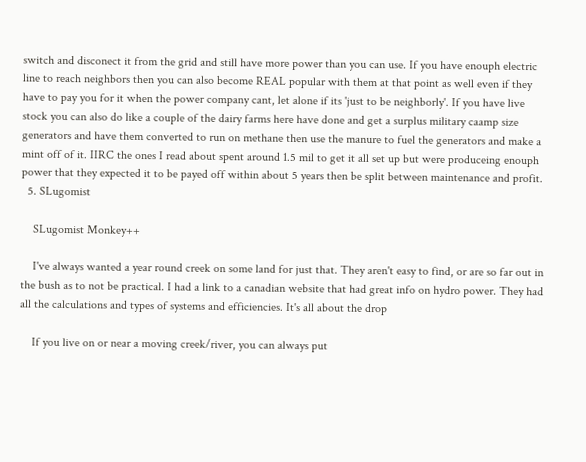switch and disconect it from the grid and still have more power than you can use. If you have enouph electric line to reach neighbors then you can also become REAL popular with them at that point as well even if they have to pay you for it when the power company cant, let alone if its 'just to be neighborly'. If you have live stock you can also do like a couple of the dairy farms here have done and get a surplus military caamp size generators and have them converted to run on methane then use the manure to fuel the generators and make a mint off of it. IIRC the ones I read about spent around 1.5 mil to get it all set up but were produceing enouph power that they expected it to be payed off within about 5 years then be split between maintenance and profit.
  5. SLugomist

    SLugomist Monkey++

    I've always wanted a year round creek on some land for just that. They aren't easy to find, or are so far out in the bush as to not be practical. I had a link to a canadian website that had great info on hydro power. They had all the calculations and types of systems and efficiencies. It's all about the drop

    If you live on or near a moving creek/river, you can always put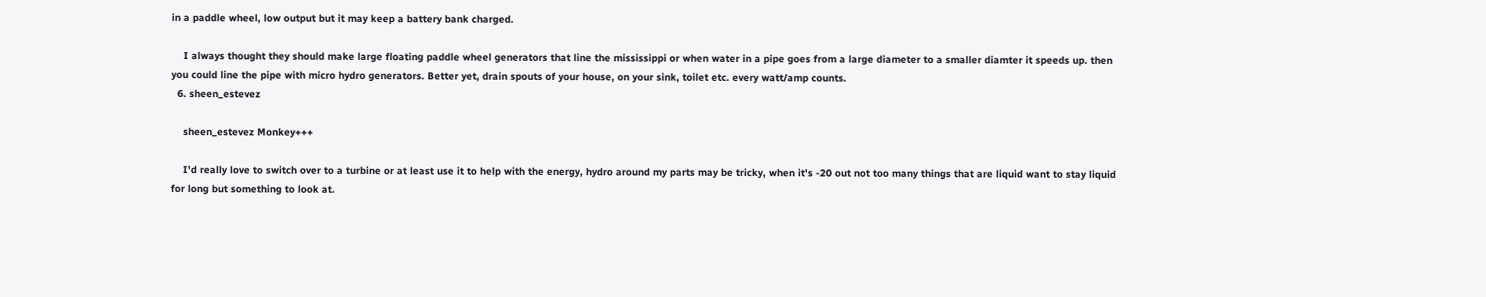in a paddle wheel, low output but it may keep a battery bank charged.

    I always thought they should make large floating paddle wheel generators that line the mississippi or when water in a pipe goes from a large diameter to a smaller diamter it speeds up. then you could line the pipe with micro hydro generators. Better yet, drain spouts of your house, on your sink, toilet etc. every watt/amp counts.
  6. sheen_estevez

    sheen_estevez Monkey+++

    I'd really love to switch over to a turbine or at least use it to help with the energy, hydro around my parts may be tricky, when it's -20 out not too many things that are liquid want to stay liquid for long but something to look at.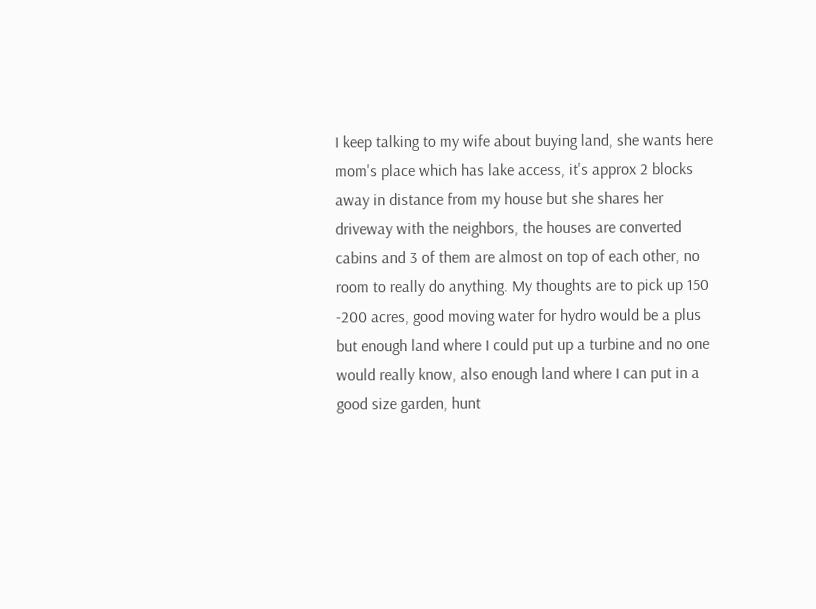I keep talking to my wife about buying land, she wants here mom's place which has lake access, it's approx 2 blocks away in distance from my house but she shares her driveway with the neighbors, the houses are converted cabins and 3 of them are almost on top of each other, no room to really do anything. My thoughts are to pick up 150 -200 acres, good moving water for hydro would be a plus but enough land where I could put up a turbine and no one would really know, also enough land where I can put in a good size garden, hunt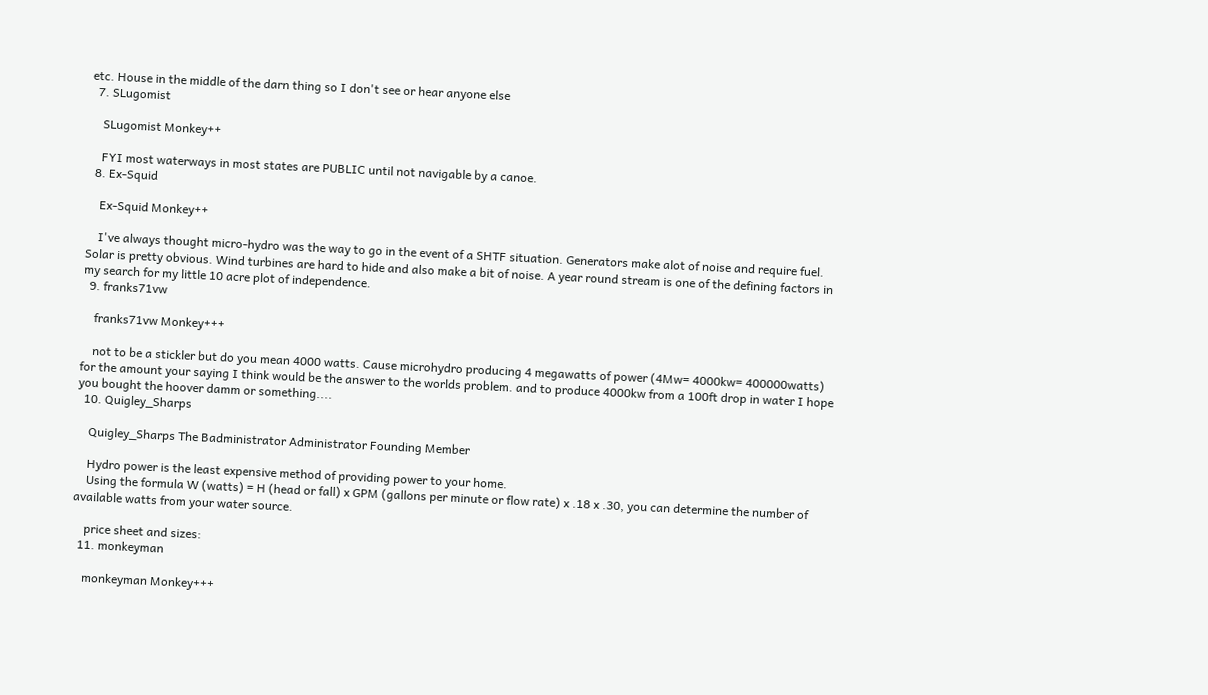etc. House in the middle of the darn thing so I don't see or hear anyone else
  7. SLugomist

    SLugomist Monkey++

    FYI most waterways in most states are PUBLIC until not navigable by a canoe.
  8. Ex-Squid

    Ex-Squid Monkey++

    I've always thought micro-hydro was the way to go in the event of a SHTF situation. Generators make alot of noise and require fuel. Solar is pretty obvious. Wind turbines are hard to hide and also make a bit of noise. A year round stream is one of the defining factors in my search for my little 10 acre plot of independence.
  9. franks71vw

    franks71vw Monkey+++

    not to be a stickler but do you mean 4000 watts. Cause microhydro producing 4 megawatts of power (4Mw= 4000kw= 400000watts) for the amount your saying I think would be the answer to the worlds problem. and to produce 4000kw from a 100ft drop in water I hope you bought the hoover damm or something....
  10. Quigley_Sharps

    Quigley_Sharps The Badministrator Administrator Founding Member

    Hydro power is the least expensive method of providing power to your home.
    Using the formula W (watts) = H (head or fall) x GPM (gallons per minute or flow rate) x .18 x .30, you can determine the number of available watts from your water source.

    price sheet and sizes:
  11. monkeyman

    monkeyman Monkey+++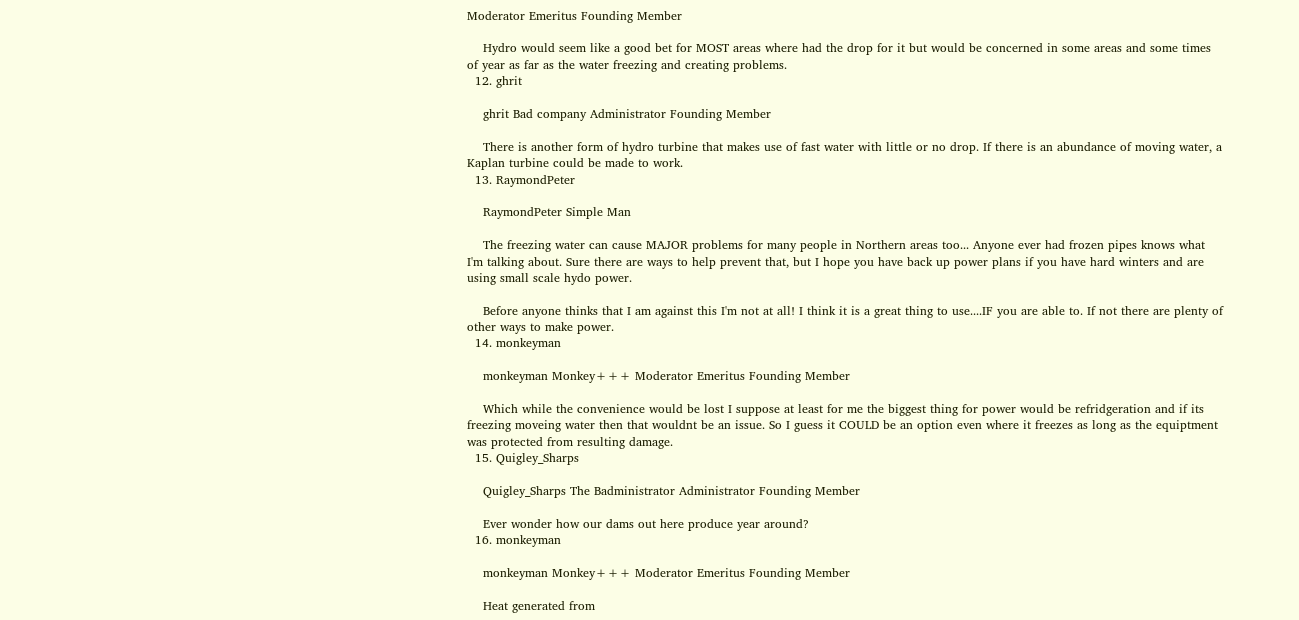Moderator Emeritus Founding Member

    Hydro would seem like a good bet for MOST areas where had the drop for it but would be concerned in some areas and some times of year as far as the water freezing and creating problems.
  12. ghrit

    ghrit Bad company Administrator Founding Member

    There is another form of hydro turbine that makes use of fast water with little or no drop. If there is an abundance of moving water, a Kaplan turbine could be made to work.
  13. RaymondPeter

    RaymondPeter Simple Man

    The freezing water can cause MAJOR problems for many people in Northern areas too... Anyone ever had frozen pipes knows what I'm talking about. Sure there are ways to help prevent that, but I hope you have back up power plans if you have hard winters and are using small scale hydo power.

    Before anyone thinks that I am against this I'm not at all! I think it is a great thing to use....IF you are able to. If not there are plenty of other ways to make power.
  14. monkeyman

    monkeyman Monkey+++ Moderator Emeritus Founding Member

    Which while the convenience would be lost I suppose at least for me the biggest thing for power would be refridgeration and if its freezing moveing water then that wouldnt be an issue. So I guess it COULD be an option even where it freezes as long as the equiptment was protected from resulting damage.
  15. Quigley_Sharps

    Quigley_Sharps The Badministrator Administrator Founding Member

    Ever wonder how our dams out here produce year around?
  16. monkeyman

    monkeyman Monkey+++ Moderator Emeritus Founding Member

    Heat generated from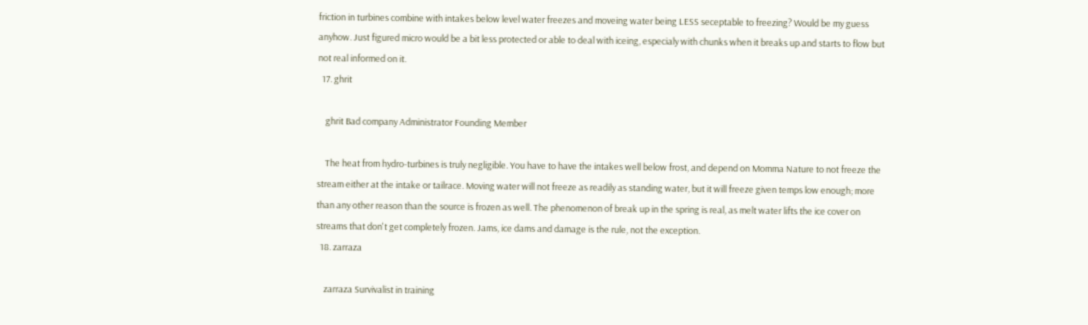friction in turbines combine with intakes below level water freezes and moveing water being LESS seceptable to freezing? Would be my guess anyhow. Just figured micro would be a bit less protected or able to deal with iceing, especialy with chunks when it breaks up and starts to flow but not real informed on it.
  17. ghrit

    ghrit Bad company Administrator Founding Member

    The heat from hydro-turbines is truly negligible. You have to have the intakes well below frost, and depend on Momma Nature to not freeze the stream either at the intake or tailrace. Moving water will not freeze as readily as standing water, but it will freeze given temps low enough; more than any other reason than the source is frozen as well. The phenomenon of break up in the spring is real, as melt water lifts the ice cover on streams that don't get completely frozen. Jams, ice dams and damage is the rule, not the exception.
  18. zarraza

    zarraza Survivalist in training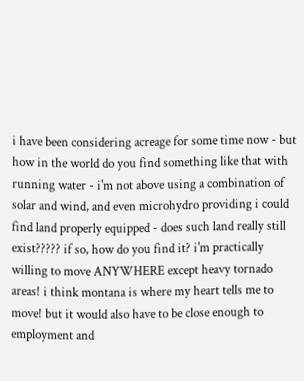i have been considering acreage for some time now - but how in the world do you find something like that with running water - i'm not above using a combination of solar and wind, and even microhydro providing i could find land properly equipped - does such land really still exist????? if so, how do you find it? i'm practically willing to move ANYWHERE except heavy tornado areas! i think montana is where my heart tells me to move! but it would also have to be close enough to employment and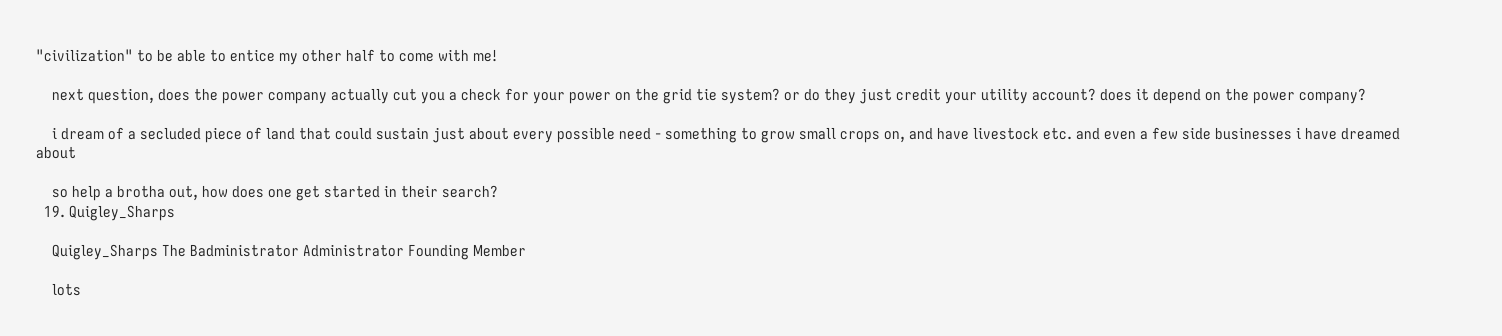"civilization" to be able to entice my other half to come with me!

    next question, does the power company actually cut you a check for your power on the grid tie system? or do they just credit your utility account? does it depend on the power company?

    i dream of a secluded piece of land that could sustain just about every possible need - something to grow small crops on, and have livestock etc. and even a few side businesses i have dreamed about

    so help a brotha out, how does one get started in their search?
  19. Quigley_Sharps

    Quigley_Sharps The Badministrator Administrator Founding Member

    lots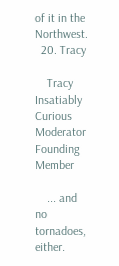of it in the Northwest.
  20. Tracy

    Tracy Insatiably Curious Moderator Founding Member

    ... and no tornadoes, either.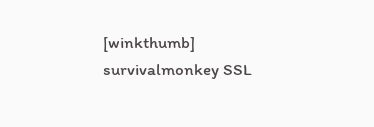[winkthumb]
survivalmonkey SSL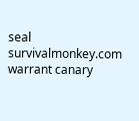seal        survivalmonkey.com warrant canary